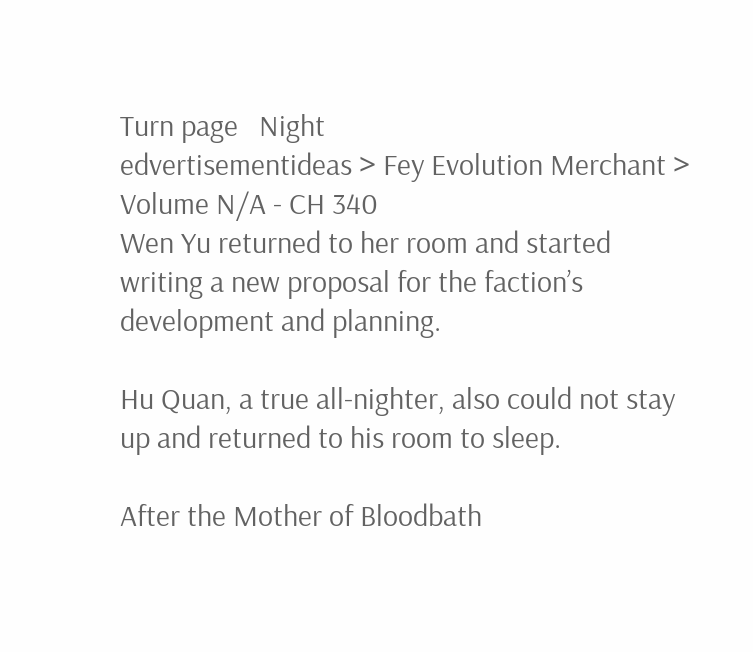Turn page   Night
edvertisementideas > Fey Evolution Merchant > Volume N/A - CH 340
Wen Yu returned to her room and started writing a new proposal for the faction’s development and planning.

Hu Quan, a true all-nighter, also could not stay up and returned to his room to sleep.

After the Mother of Bloodbath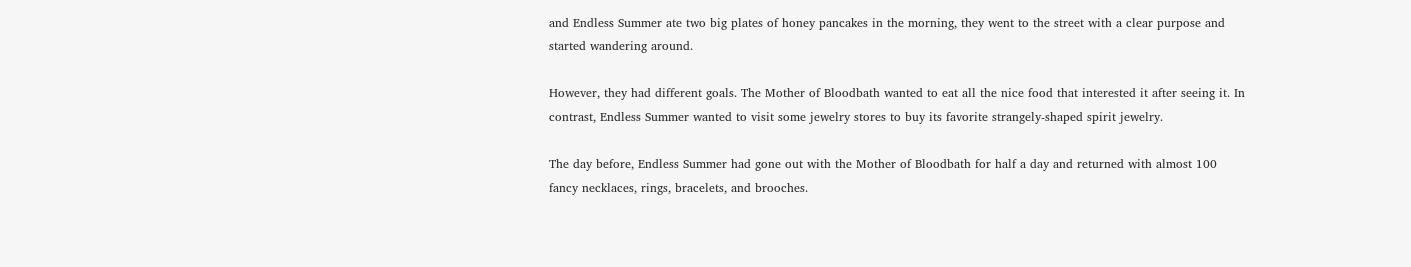and Endless Summer ate two big plates of honey pancakes in the morning, they went to the street with a clear purpose and started wandering around.

However, they had different goals. The Mother of Bloodbath wanted to eat all the nice food that interested it after seeing it. In contrast, Endless Summer wanted to visit some jewelry stores to buy its favorite strangely-shaped spirit jewelry.

The day before, Endless Summer had gone out with the Mother of Bloodbath for half a day and returned with almost 100 fancy necklaces, rings, bracelets, and brooches.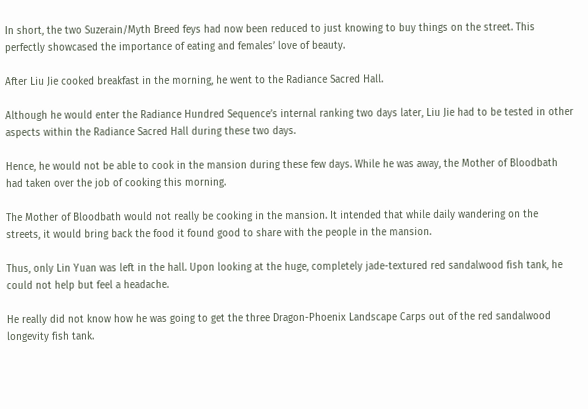In short, the two Suzerain/Myth Breed feys had now been reduced to just knowing to buy things on the street. This perfectly showcased the importance of eating and females’ love of beauty.

After Liu Jie cooked breakfast in the morning, he went to the Radiance Sacred Hall.

Although he would enter the Radiance Hundred Sequence’s internal ranking two days later, Liu Jie had to be tested in other aspects within the Radiance Sacred Hall during these two days.

Hence, he would not be able to cook in the mansion during these few days. While he was away, the Mother of Bloodbath had taken over the job of cooking this morning.

The Mother of Bloodbath would not really be cooking in the mansion. It intended that while daily wandering on the streets, it would bring back the food it found good to share with the people in the mansion.

Thus, only Lin Yuan was left in the hall. Upon looking at the huge, completely jade-textured red sandalwood fish tank, he could not help but feel a headache.

He really did not know how he was going to get the three Dragon-Phoenix Landscape Carps out of the red sandalwood longevity fish tank.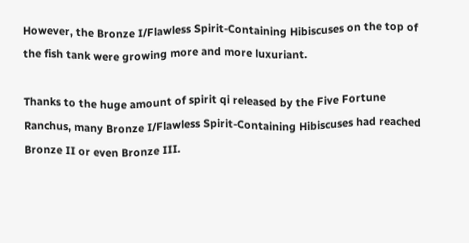However, the Bronze I/Flawless Spirit-Containing Hibiscuses on the top of the fish tank were growing more and more luxuriant.

Thanks to the huge amount of spirit qi released by the Five Fortune Ranchus, many Bronze I/Flawless Spirit-Containing Hibiscuses had reached Bronze II or even Bronze III.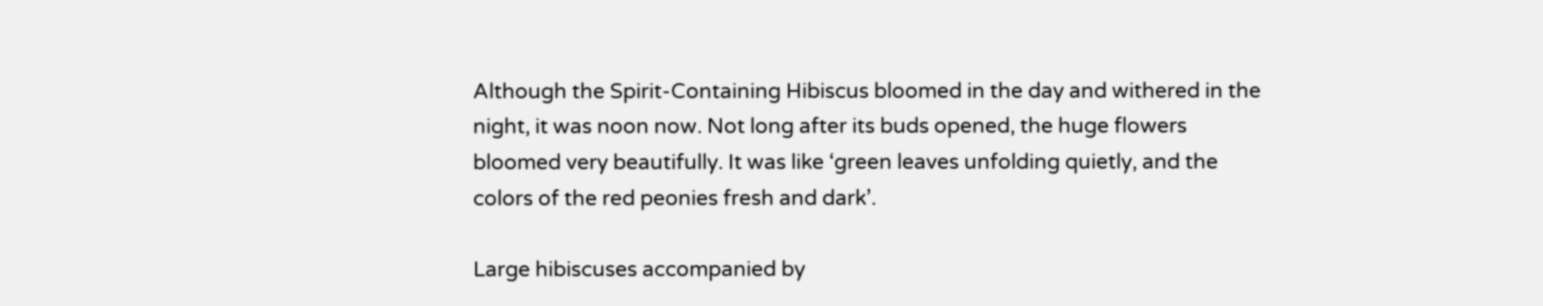Although the Spirit-Containing Hibiscus bloomed in the day and withered in the night, it was noon now. Not long after its buds opened, the huge flowers bloomed very beautifully. It was like ‘green leaves unfolding quietly, and the colors of the red peonies fresh and dark’.

Large hibiscuses accompanied by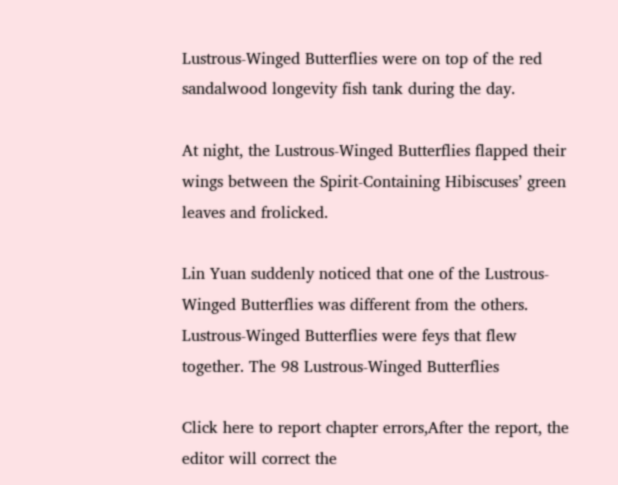Lustrous-Winged Butterflies were on top of the red sandalwood longevity fish tank during the day.

At night, the Lustrous-Winged Butterflies flapped their wings between the Spirit-Containing Hibiscuses’ green leaves and frolicked.

Lin Yuan suddenly noticed that one of the Lustrous-Winged Butterflies was different from the others. Lustrous-Winged Butterflies were feys that flew together. The 98 Lustrous-Winged Butterflies

Click here to report chapter errors,After the report, the editor will correct the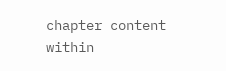chapter content within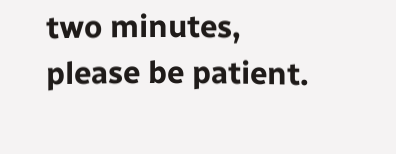two minutes, please be patient.